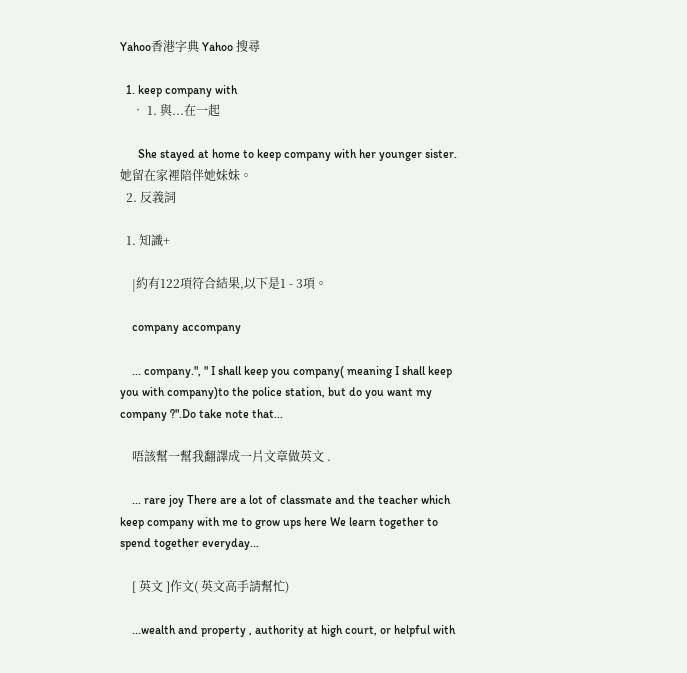Yahoo香港字典 Yahoo 搜尋

  1. keep company with
    • 1. 與...在一起

      She stayed at home to keep company with her younger sister. 她留在家裡陪伴她妹妹。
  2. 反義詞

  1. 知識+

    |約有122項符合結果,以下是1 - 3項。

    company accompany

    ... company.", " I shall keep you company( meaning I shall keep you with company)to the police station, but do you want my company ?".Do take note that...

    唔該幫一幫我翻譯成一片文章做英文 .

    ... rare joy There are a lot of classmate and the teacher which keep company with me to grow ups here We learn together to spend together everyday...

    [ 英文 ]作文( 英文高手請幫忙)

    ...wealth and property , authority at high court, or helpful with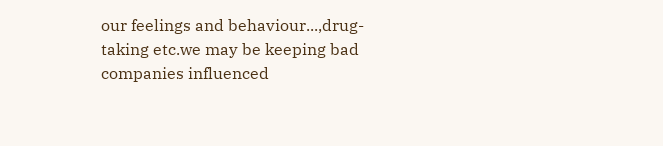our feelings and behaviour...,drug-taking etc.we may be keeping bad companies influenced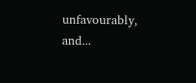unfavourably, and...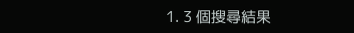1. 3 個搜尋結果